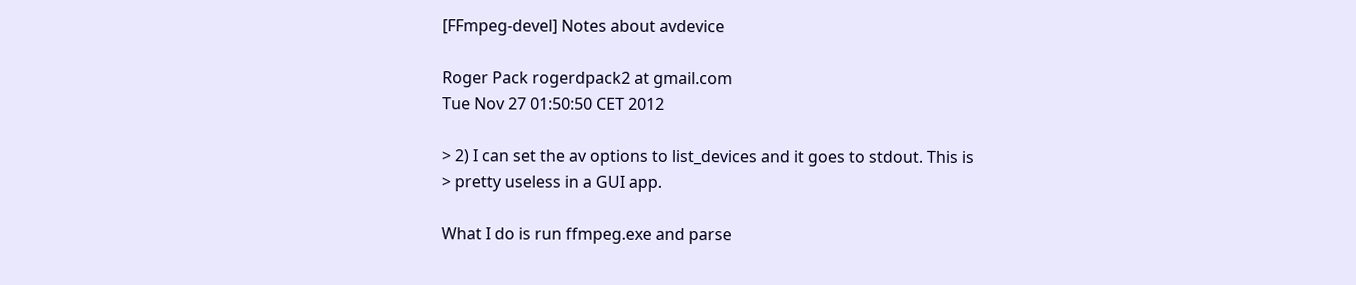[FFmpeg-devel] Notes about avdevice

Roger Pack rogerdpack2 at gmail.com
Tue Nov 27 01:50:50 CET 2012

> 2) I can set the av options to list_devices and it goes to stdout. This is
> pretty useless in a GUI app.

What I do is run ffmpeg.exe and parse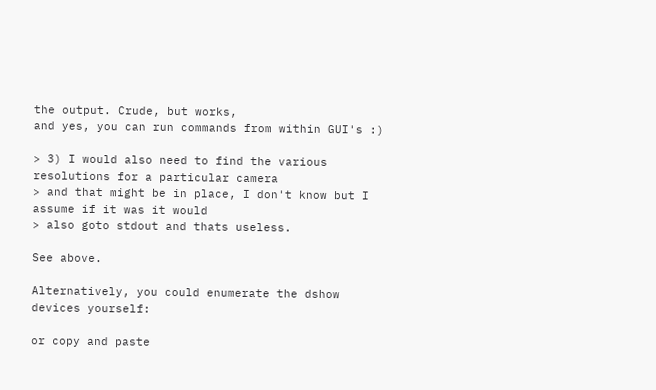the output. Crude, but works,
and yes, you can run commands from within GUI's :)

> 3) I would also need to find the various resolutions for a particular camera
> and that might be in place, I don't know but I assume if it was it would
> also goto stdout and thats useless.

See above.

Alternatively, you could enumerate the dshow devices yourself:

or copy and paste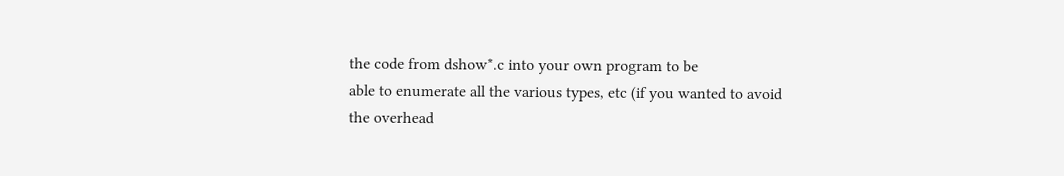the code from dshow*.c into your own program to be
able to enumerate all the various types, etc (if you wanted to avoid
the overhead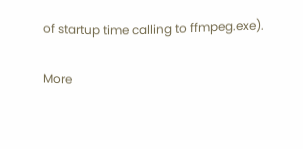of startup time calling to ffmpeg.exe).

More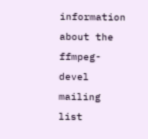information about the ffmpeg-devel mailing list